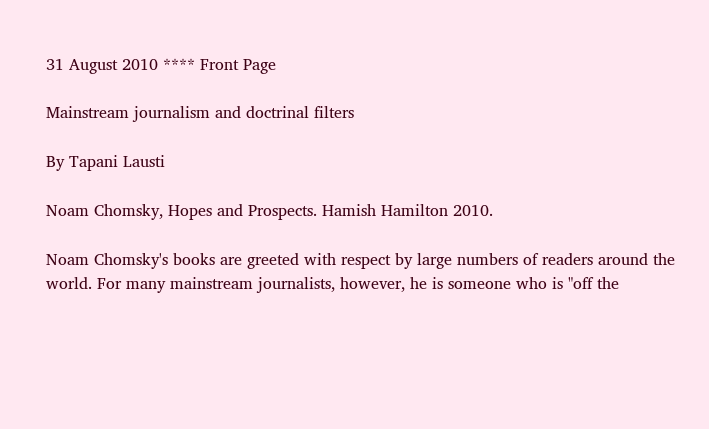31 August 2010 **** Front Page

Mainstream journalism and doctrinal filters

By Tapani Lausti

Noam Chomsky, Hopes and Prospects. Hamish Hamilton 2010.

Noam Chomsky's books are greeted with respect by large numbers of readers around the world. For many mainstream journalists, however, he is someone who is "off the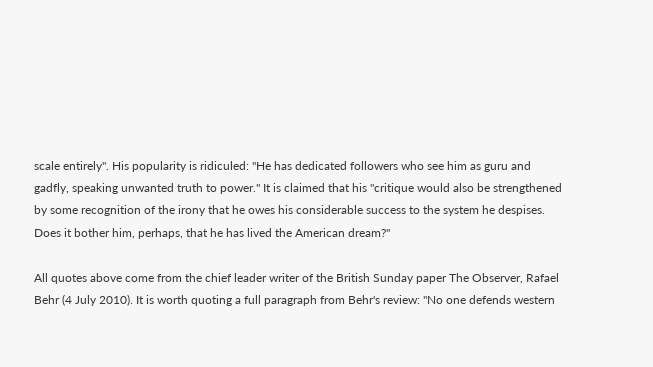scale entirely". His popularity is ridiculed: "He has dedicated followers who see him as guru and gadfly, speaking unwanted truth to power." It is claimed that his "critique would also be strengthened by some recognition of the irony that he owes his considerable success to the system he despises. Does it bother him, perhaps, that he has lived the American dream?"

All quotes above come from the chief leader writer of the British Sunday paper The Observer, Rafael Behr (4 July 2010). It is worth quoting a full paragraph from Behr's review: "No one defends western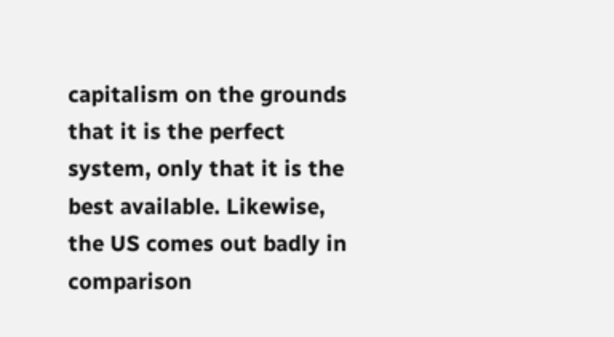capitalism on the grounds that it is the perfect system, only that it is the best available. Likewise, the US comes out badly in comparison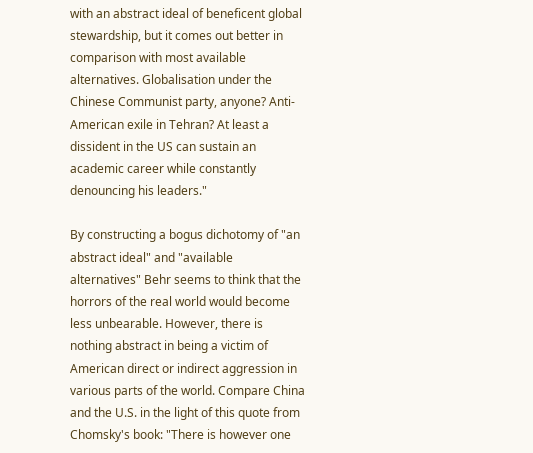with an abstract ideal of beneficent global stewardship, but it comes out better in comparison with most available alternatives. Globalisation under the Chinese Communist party, anyone? Anti-American exile in Tehran? At least a dissident in the US can sustain an academic career while constantly denouncing his leaders."

By constructing a bogus dichotomy of "an abstract ideal" and "available alternatives" Behr seems to think that the horrors of the real world would become less unbearable. However, there is nothing abstract in being a victim of American direct or indirect aggression in various parts of the world. Compare China and the U.S. in the light of this quote from Chomsky's book: "There is however one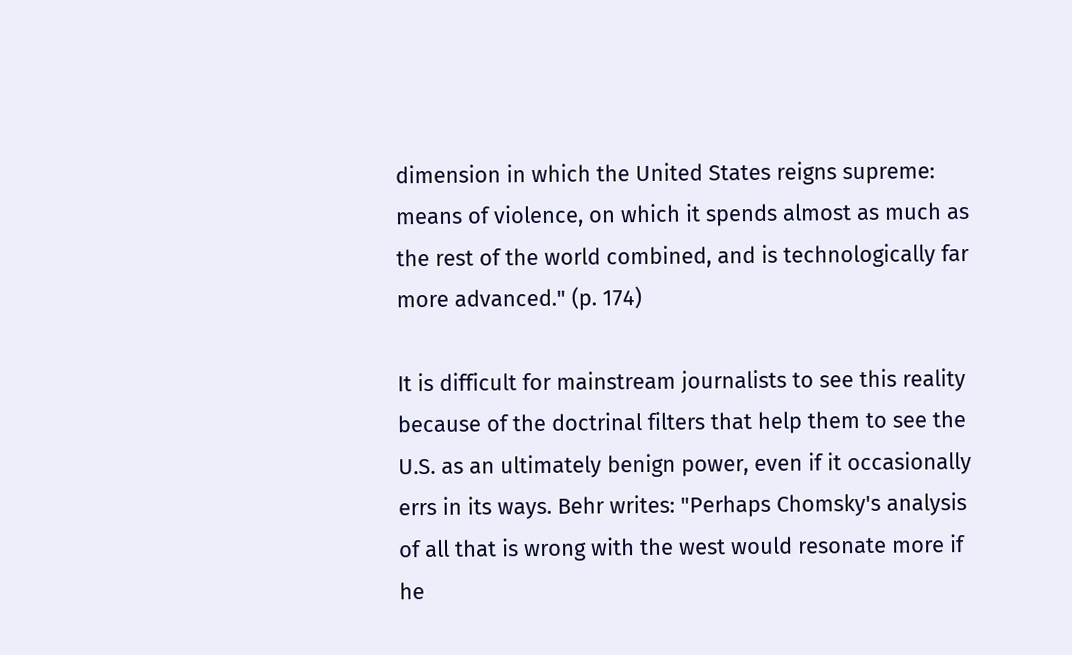dimension in which the United States reigns supreme: means of violence, on which it spends almost as much as the rest of the world combined, and is technologically far more advanced." (p. 174)

It is difficult for mainstream journalists to see this reality because of the doctrinal filters that help them to see the U.S. as an ultimately benign power, even if it occasionally errs in its ways. Behr writes: "Perhaps Chomsky's analysis of all that is wrong with the west would resonate more if he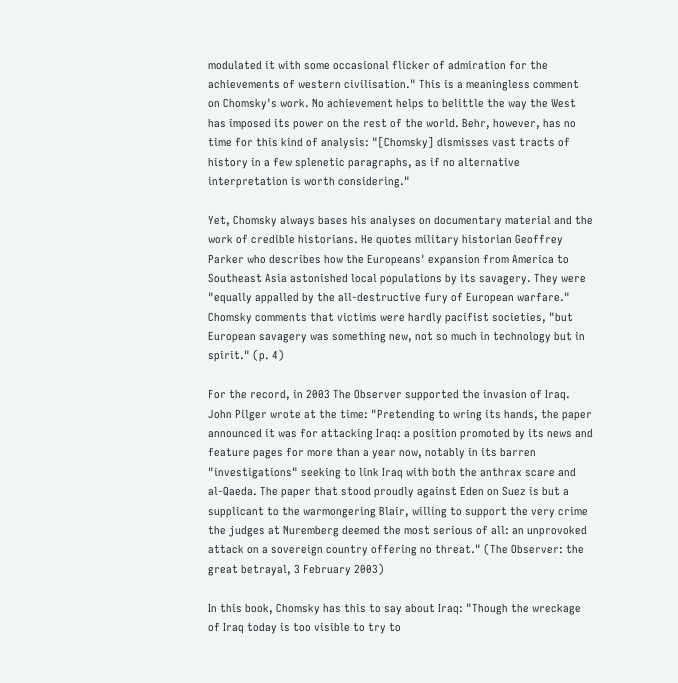modulated it with some occasional flicker of admiration for the achievements of western civilisation." This is a meaningless comment on Chomsky's work. No achievement helps to belittle the way the West has imposed its power on the rest of the world. Behr, however, has no time for this kind of analysis: "[Chomsky] dismisses vast tracts of history in a few splenetic paragraphs, as if no alternative interpretation is worth considering."

Yet, Chomsky always bases his analyses on documentary material and the work of credible historians. He quotes military historian Geoffrey Parker who describes how the Europeans' expansion from America to Southeast Asia astonished local populations by its savagery. They were "equally appalled by the all-destructive fury of European warfare." Chomsky comments that victims were hardly pacifist societies, "but European savagery was something new, not so much in technology but in spirit." (p. 4)

For the record, in 2003 The Observer supported the invasion of Iraq. John Pilger wrote at the time: "Pretending to wring its hands, the paper announced it was for attacking Iraq: a position promoted by its news and feature pages for more than a year now, notably in its barren "investigations" seeking to link Iraq with both the anthrax scare and al-Qaeda. The paper that stood proudly against Eden on Suez is but a supplicant to the warmongering Blair, willing to support the very crime the judges at Nuremberg deemed the most serious of all: an unprovoked attack on a sovereign country offering no threat." (The Observer: the great betrayal, 3 February 2003)

In this book, Chomsky has this to say about Iraq: "Though the wreckage of Iraq today is too visible to try to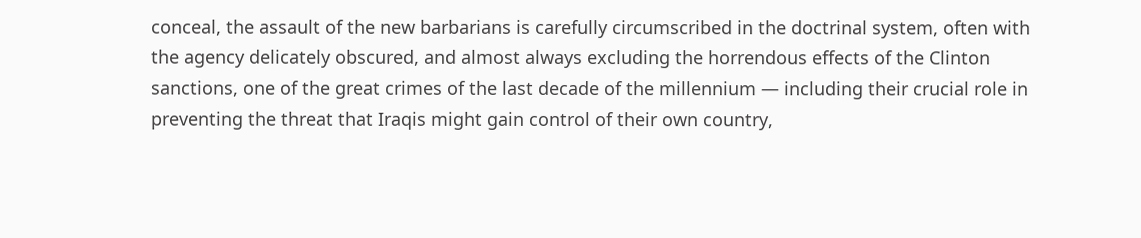conceal, the assault of the new barbarians is carefully circumscribed in the doctrinal system, often with the agency delicately obscured, and almost always excluding the horrendous effects of the Clinton sanctions, one of the great crimes of the last decade of the millennium — including their crucial role in preventing the threat that Iraqis might gain control of their own country,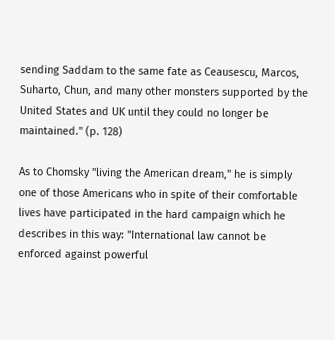sending Saddam to the same fate as Ceausescu, Marcos, Suharto, Chun, and many other monsters supported by the United States and UK until they could no longer be maintained." (p. 128)

As to Chomsky "living the American dream," he is simply one of those Americans who in spite of their comfortable lives have participated in the hard campaign which he describes in this way: "International law cannot be enforced against powerful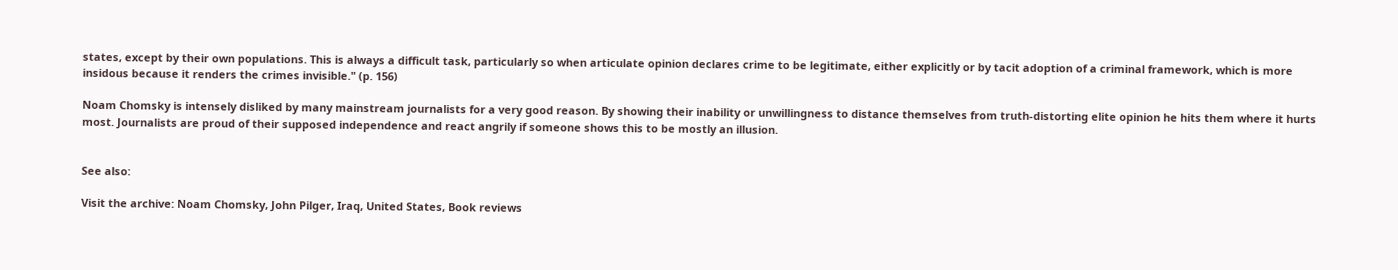states, except by their own populations. This is always a difficult task, particularly so when articulate opinion declares crime to be legitimate, either explicitly or by tacit adoption of a criminal framework, which is more insidous because it renders the crimes invisible." (p. 156)

Noam Chomsky is intensely disliked by many mainstream journalists for a very good reason. By showing their inability or unwillingness to distance themselves from truth-distorting elite opinion he hits them where it hurts most. Journalists are proud of their supposed independence and react angrily if someone shows this to be mostly an illusion.


See also:

Visit the archive: Noam Chomsky, John Pilger, Iraq, United States, Book reviews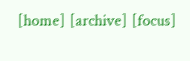[home] [archive] [focus]